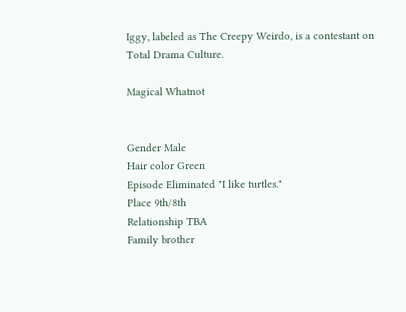Iggy, labeled as The Creepy Weirdo, is a contestant on Total Drama Culture.

Magical Whatnot


Gender Male
Hair color Green
Episode Eliminated "I like turtles."
Place 9th/8th
Relationship TBA
Family brother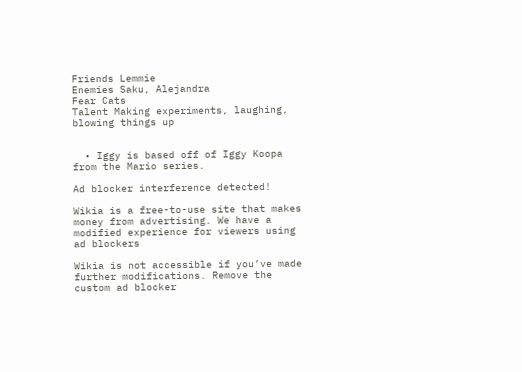Friends Lemmie
Enemies Saku, Alejandra
Fear Cats
Talent Making experiments, laughing, blowing things up


  • Iggy is based off of Iggy Koopa from the Mario series.

Ad blocker interference detected!

Wikia is a free-to-use site that makes money from advertising. We have a modified experience for viewers using ad blockers

Wikia is not accessible if you’ve made further modifications. Remove the custom ad blocker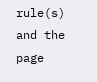rule(s) and the page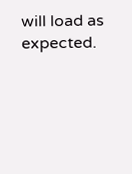will load as expected.